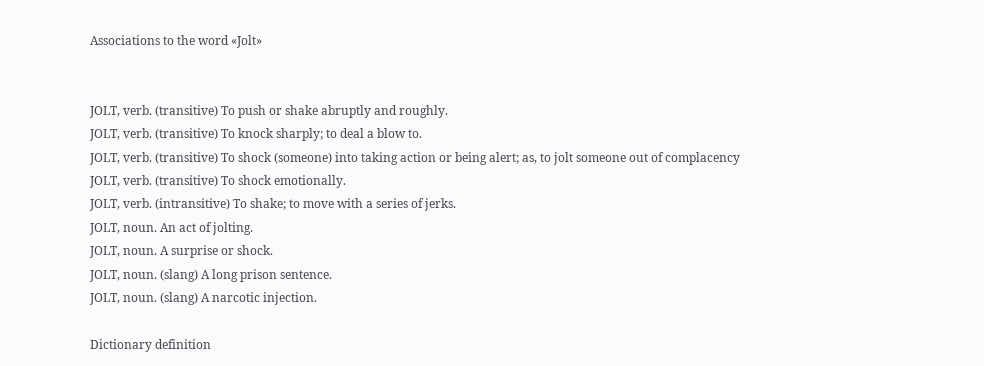Associations to the word «Jolt»


JOLT, verb. (transitive) To push or shake abruptly and roughly.
JOLT, verb. (transitive) To knock sharply; to deal a blow to.
JOLT, verb. (transitive) To shock (someone) into taking action or being alert; as, to jolt someone out of complacency
JOLT, verb. (transitive) To shock emotionally.
JOLT, verb. (intransitive) To shake; to move with a series of jerks.
JOLT, noun. An act of jolting.
JOLT, noun. A surprise or shock.
JOLT, noun. (slang) A long prison sentence.
JOLT, noun. (slang) A narcotic injection.

Dictionary definition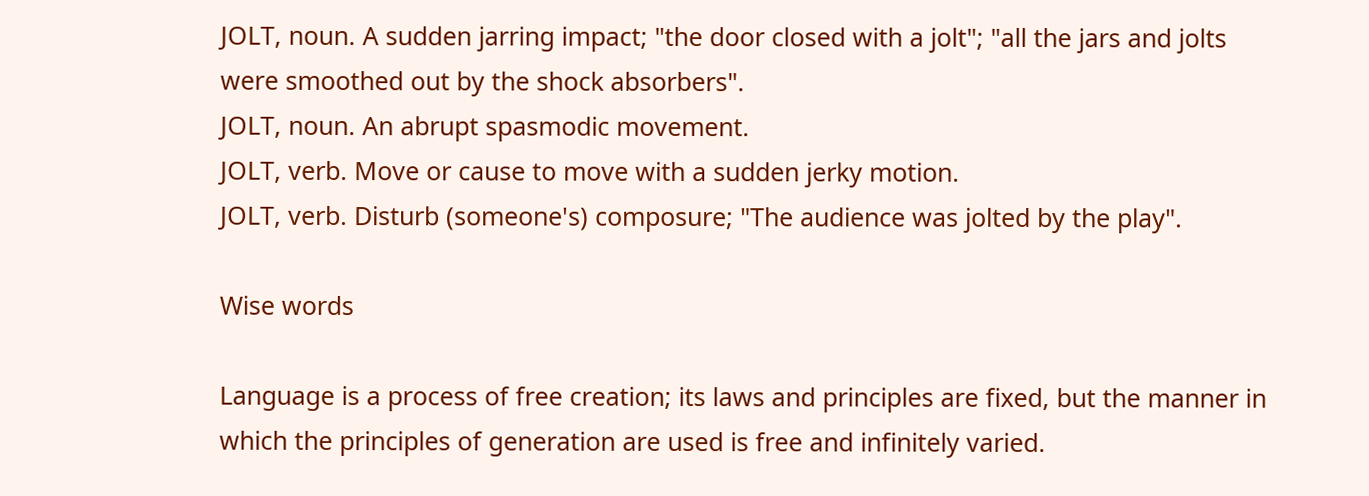JOLT, noun. A sudden jarring impact; "the door closed with a jolt"; "all the jars and jolts were smoothed out by the shock absorbers".
JOLT, noun. An abrupt spasmodic movement.
JOLT, verb. Move or cause to move with a sudden jerky motion.
JOLT, verb. Disturb (someone's) composure; "The audience was jolted by the play".

Wise words

Language is a process of free creation; its laws and principles are fixed, but the manner in which the principles of generation are used is free and infinitely varied.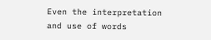Even the interpretation and use of words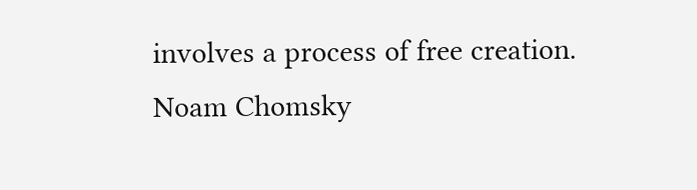involves a process of free creation.
Noam Chomsky